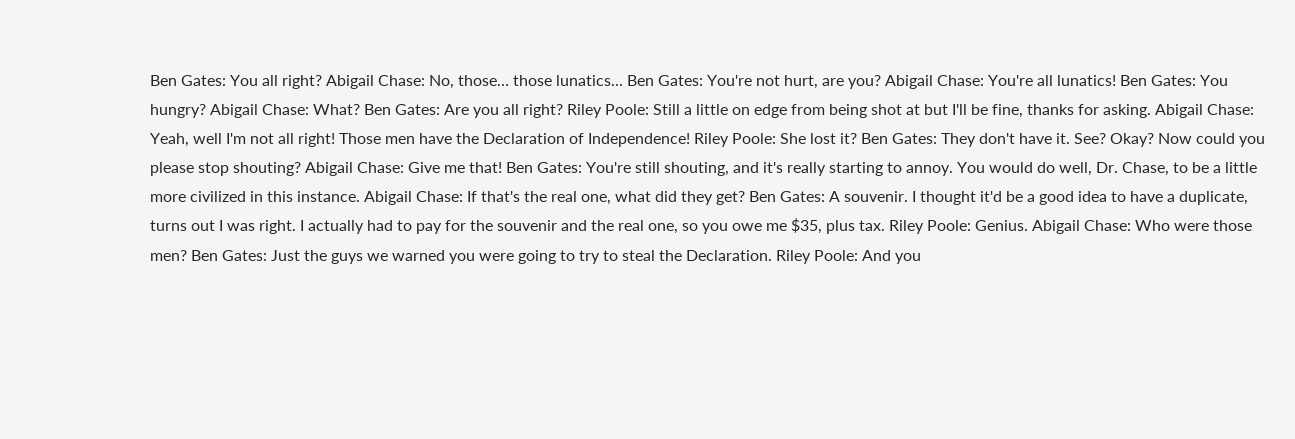Ben Gates: You all right? Abigail Chase: No, those… those lunatics... Ben Gates: You're not hurt, are you? Abigail Chase: You're all lunatics! Ben Gates: You hungry? Abigail Chase: What? Ben Gates: Are you all right? Riley Poole: Still a little on edge from being shot at but I'll be fine, thanks for asking. Abigail Chase: Yeah, well I'm not all right! Those men have the Declaration of Independence! Riley Poole: She lost it? Ben Gates: They don't have it. See? Okay? Now could you please stop shouting? Abigail Chase: Give me that! Ben Gates: You're still shouting, and it's really starting to annoy. You would do well, Dr. Chase, to be a little more civilized in this instance. Abigail Chase: If that's the real one, what did they get? Ben Gates: A souvenir. I thought it'd be a good idea to have a duplicate, turns out I was right. I actually had to pay for the souvenir and the real one, so you owe me $35, plus tax. Riley Poole: Genius. Abigail Chase: Who were those men? Ben Gates: Just the guys we warned you were going to try to steal the Declaration. Riley Poole: And you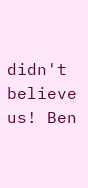didn't believe us! Ben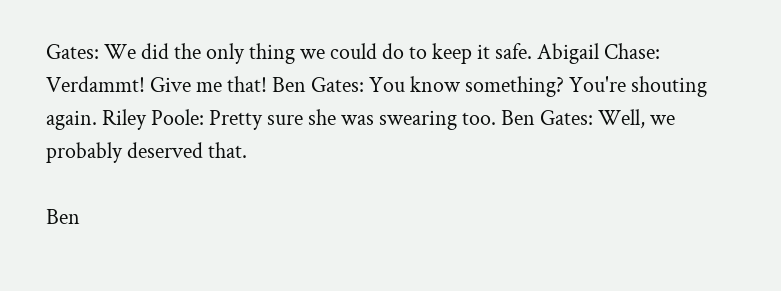Gates: We did the only thing we could do to keep it safe. Abigail Chase: Verdammt! Give me that! Ben Gates: You know something? You're shouting again. Riley Poole: Pretty sure she was swearing too. Ben Gates: Well, we probably deserved that.

Ben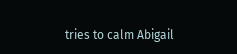tries to calm Abigail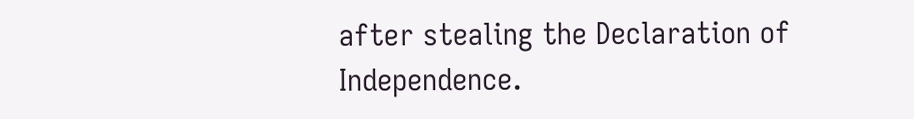after stealing the Declaration of Independence.